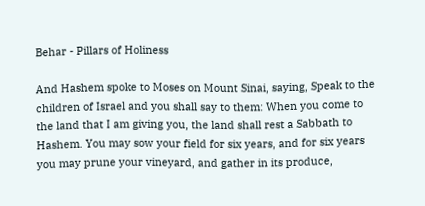Behar - Pillars of Holiness

And Hashem spoke to Moses on Mount Sinai, saying, Speak to the children of Israel and you shall say to them: When you come to the land that I am giving you, the land shall rest a Sabbath to Hashem. You may sow your field for six years, and for six years you may prune your vineyard, and gather in its produce,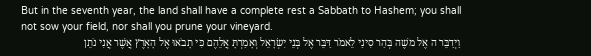But in the seventh year, the land shall have a complete rest a Sabbath to Hashem; you shall not sow your field, nor shall you prune your vineyard.
וַיְדַבֵּר ה אֶל משֶׁה בְּהַר סִינַי לֵאמֹר דַּבֵּר אֶל בְּנֵי יִשְׂרָאֵל וְאָמַרְתָּ אֲלֵהֶם כִּי תָבֹאוּ אֶל הָאָרֶץ אֲשֶׁר אֲנִי נֹתֵן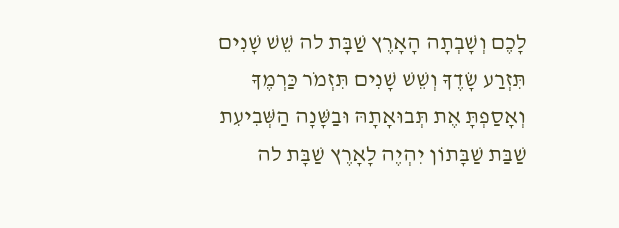לָכֶם וְשָׁבְתָה הָאָרֶץ שַׁבָּת לה שֵׁשׁ שָׁנִים תִּזְרַע שָׂדֶךָ וְשֵׁשׁ שָׁנִים תִּזְמֹר כַּרְמֶךָ וְאָסַפְתָּ אֶת תְּבוּאָתָהּ וּבַשָּׁנָה הַשְּׁבִיעִת שַׁבַּת שַׁבָּתוֹן יִהְיֶה לָאָרֶץ שַׁבָּת לה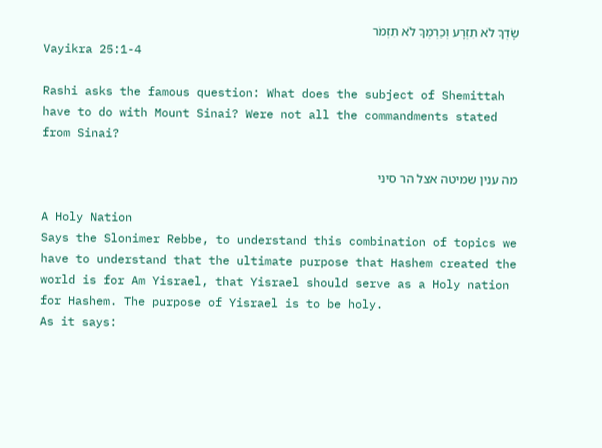שָׂדְךָ לֹא תִזְרָע וְכַרְמְךָ לֹא תִזְמֹר
Vayikra 25:1-4

Rashi asks the famous question: What does the subject of Shemittah have to do with Mount Sinai? Were not all the commandments stated from Sinai?

מה ענין שמיטה אצל הר סיני

A Holy Nation
Says the Slonimer Rebbe, to understand this combination of topics we have to understand that the ultimate purpose that Hashem created the world is for Am Yisrael, that Yisrael should serve as a Holy nation for Hashem. The purpose of Yisrael is to be holy.
As it says: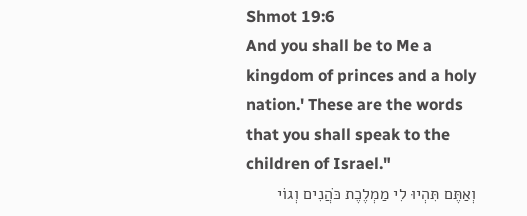Shmot 19:6
And you shall be to Me a kingdom of princes and a holy nation.' These are the words that you shall speak to the children of Israel."
וְאַתֶּם תִּהְיוּ לִי מַמְלֶכֶת כֹּהֲנִים וְגוֹי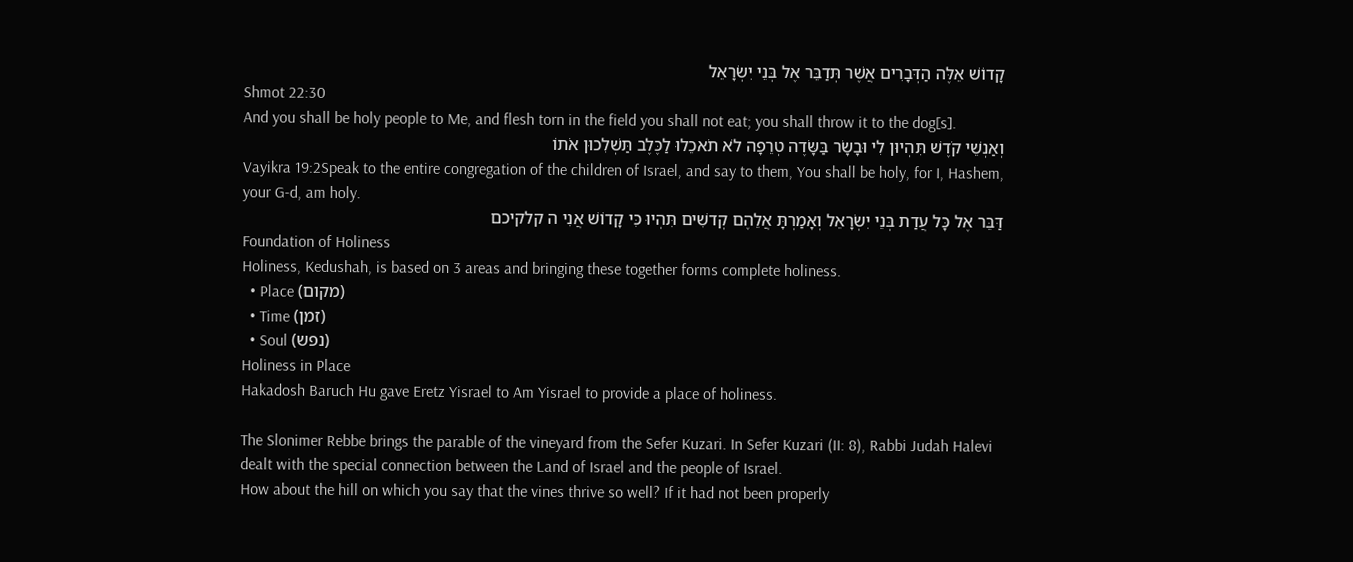קָדוֹשׁ אֵלֶּה הַדְּבָרִים אֲשֶׁר תְּדַבֵּר אֶל בְּנֵי יִשְׂרָאֵל
Shmot 22:30
And you shall be holy people to Me, and flesh torn in the field you shall not eat; you shall throw it to the dog[s].
וְאַנְשֵׁי קֹדֶשׁ תִּהְיוּן לִי וּבָשָׂר בַּשָּׂדֶה טְרֵפָה לֹא תֹאכֵלוּ לַכֶּלֶב תַּשְׁלִכוּן אֹתוֹ
Vayikra 19:2Speak to the entire congregation of the children of Israel, and say to them, You shall be holy, for I, Hashem, your G-d, am holy.
דַּבֵּר אֶל כָּל עֲדַת בְּנֵי יִשְׂרָאֵל וְאָמַרְתָּ אֲלֵהֶם קְדשִׁים תִּהְיוּ כִּי קָדוֹשׁ אֲנִי ה קלקיכם
Foundation of Holiness
Holiness, Kedushah, is based on 3 areas and bringing these together forms complete holiness.
  • Place (מקום)
  • Time (זמן)
  • Soul (נפש)
Holiness in Place
Hakadosh Baruch Hu gave Eretz Yisrael to Am Yisrael to provide a place of holiness.

The Slonimer Rebbe brings the parable of the vineyard from the Sefer Kuzari. In Sefer Kuzari (II: 8), Rabbi Judah Halevi dealt with the special connection between the Land of Israel and the people of Israel.
How about the hill on which you say that the vines thrive so well? If it had not been properly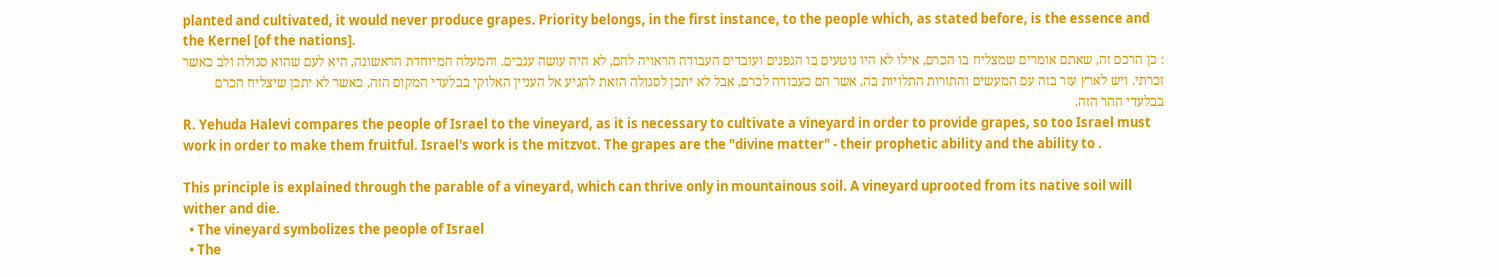planted and cultivated, it would never produce grapes. Priority belongs, in the first instance, to the people which, as stated before, is the essence and the Kernel [of the nations].
: כן הרכם זה, שאתם אומרים שמצליח בו הכרם, אילו לא היו נוטעים בו הגפנים ועובדים העבודה הראויה להם, לא היה עושה ענבים. והמעלה המיוחדת הראשונה, היא לעם שהוא סגולה ולב כאשר זכרתי. ויש לארץ עזר בזה עם המעשים והתורות התלויות בה, אשר הם כעבודה לכרם, אבל לא יתכן לסגולה הזאת להגיע אל העניין האלוקי בבלעדי המקום הזה, כאשר לא יתכן שיצליח הכרם בבלעדי ההר הזה.
R. Yehuda Halevi compares the people of Israel to the vineyard, as it is necessary to cultivate a vineyard in order to provide grapes, so too Israel must work in order to make them fruitful. Israel's work is the mitzvot. The grapes are the "divine matter" - their prophetic ability and the ability to .

This principle is explained through the parable of a vineyard, which can thrive only in mountainous soil. A vineyard uprooted from its native soil will wither and die.
  • The vineyard symbolizes the people of Israel
  • The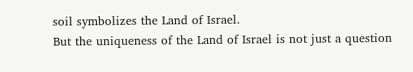soil symbolizes the Land of Israel.
But the uniqueness of the Land of Israel is not just a question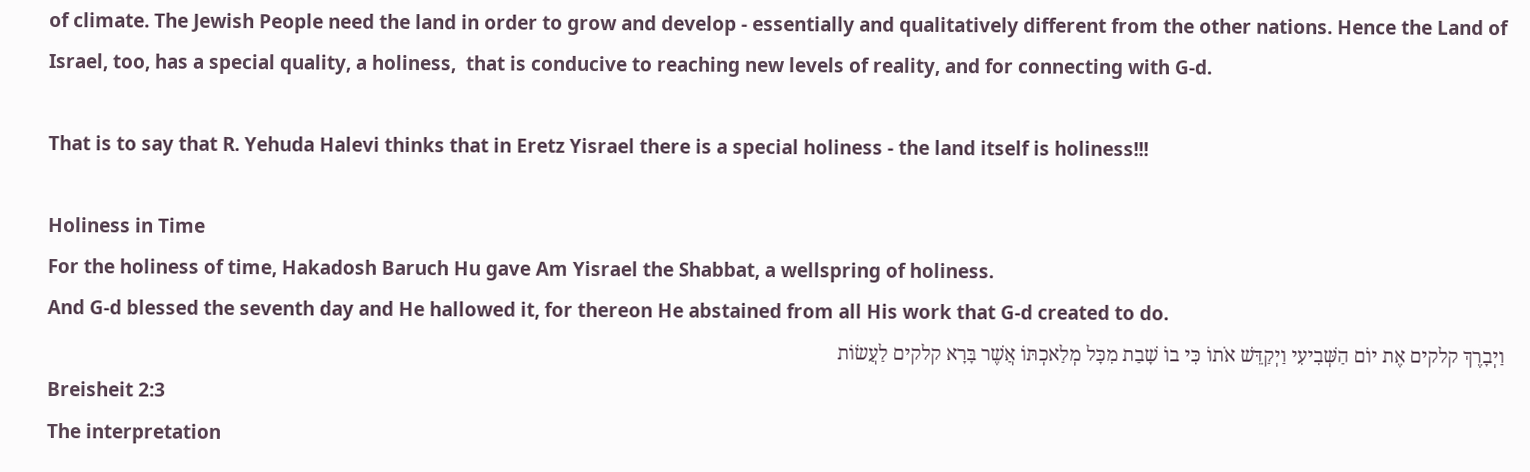of climate. The Jewish People need the land in order to grow and develop - essentially and qualitatively different from the other nations. Hence the Land of Israel, too, has a special quality, a holiness,  that is conducive to reaching new levels of reality, and for connecting with G-d.

That is to say that R. Yehuda Halevi thinks that in Eretz Yisrael there is a special holiness - the land itself is holiness!!!

Holiness in Time
For the holiness of time, Hakadosh Baruch Hu gave Am Yisrael the Shabbat, a wellspring of holiness.
And G-d blessed the seventh day and He hallowed it, for thereon He abstained from all His work that G-d created to do.
וַיְבָרֶךְ קלקים אֶת יוֹם הַשְּׁבִיעִי וַיְקַדֵּשׁ אֹתוֹ כִּי בוֹ שָׁבַת מִכָּל מְלַאכְתּוֹ אֲשֶׁר בָּרָא קלקים לַעֲשׂוֹת
Breisheit 2:3
The interpretation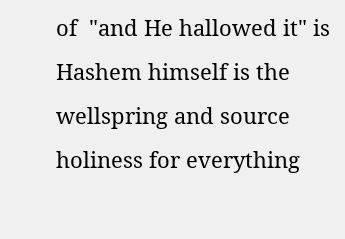of  "and He hallowed it" is Hashem himself is the wellspring and source holiness for everything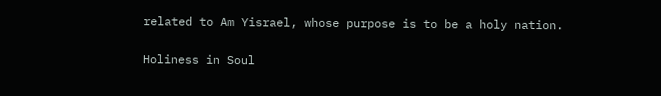related to Am Yisrael, whose purpose is to be a holy nation.

Holiness in Soul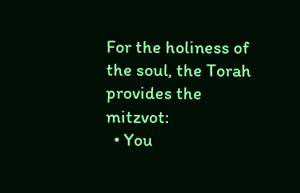For the holiness of the soul, the Torah provides the mitzvot:
  • You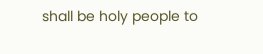shall be holy people to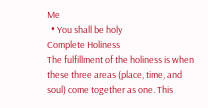Me
  • You shall be holy
Complete Holiness
The fulfillment of the holiness is when these three areas (place, time, and soul) come together as one. This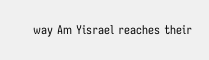way Am Yisrael reaches their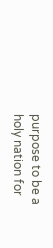purpose to be a holy nation for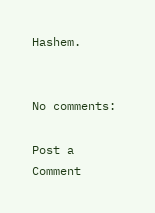Hashem.


No comments:

Post a Comment